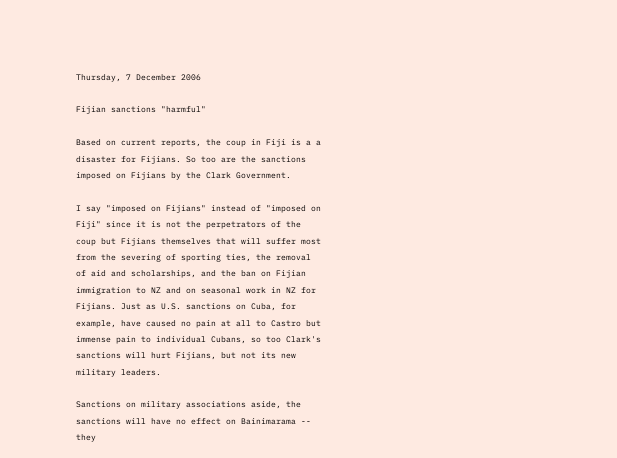Thursday, 7 December 2006

Fijian sanctions "harmful"

Based on current reports, the coup in Fiji is a a disaster for Fijians. So too are the sanctions imposed on Fijians by the Clark Government.

I say "imposed on Fijians" instead of "imposed on Fiji" since it is not the perpetrators of the coup but Fijians themselves that will suffer most from the severing of sporting ties, the removal of aid and scholarships, and the ban on Fijian immigration to NZ and on seasonal work in NZ for Fijians. Just as U.S. sanctions on Cuba, for example, have caused no pain at all to Castro but immense pain to individual Cubans, so too Clark's sanctions will hurt Fijians, but not its new military leaders.

Sanctions on military associations aside, the sanctions will have no effect on Bainimarama -- they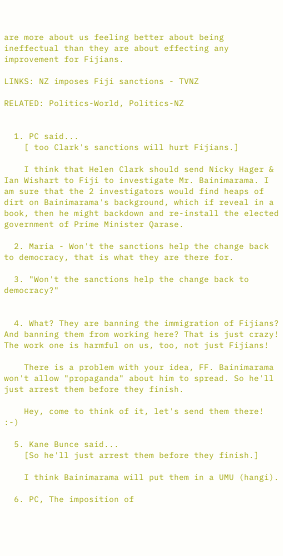are more about us feeling better about being ineffectual than they are about effecting any improvement for Fijians.

LINKS: NZ imposes Fiji sanctions - TVNZ

RELATED: Politics-World, Politics-NZ


  1. PC said...
    [ too Clark's sanctions will hurt Fijians.]

    I think that Helen Clark should send Nicky Hager & Ian Wishart to Fiji to investigate Mr. Bainimarama. I am sure that the 2 investigators would find heaps of dirt on Bainimarama's background, which if reveal in a book, then he might backdown and re-install the elected government of Prime Minister Qarase.

  2. Maria - Won't the sanctions help the change back to democracy, that is what they are there for.

  3. "Won't the sanctions help the change back to democracy?"


  4. What? They are banning the immigration of Fijians? And banning them from working here? That is just crazy! The work one is harmful on us, too, not just Fijians!

    There is a problem with your idea, FF. Bainimarama won't allow "propaganda" about him to spread. So he'll just arrest them before they finish.

    Hey, come to think of it, let's send them there! :-)

  5. Kane Bunce said...
    [So he'll just arrest them before they finish.]

    I think Bainimarama will put them in a UMU (hangi).

  6. PC, The imposition of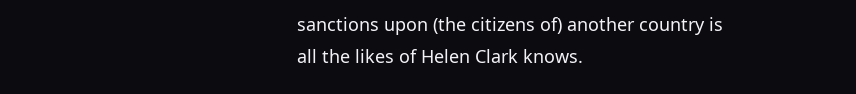sanctions upon (the citizens of) another country is all the likes of Helen Clark knows.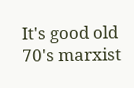It's good old 70's marxist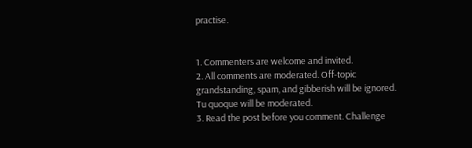practise.


1. Commenters are welcome and invited.
2. All comments are moderated. Off-topic grandstanding, spam, and gibberish will be ignored. Tu quoque will be moderated.
3. Read the post before you comment. Challenge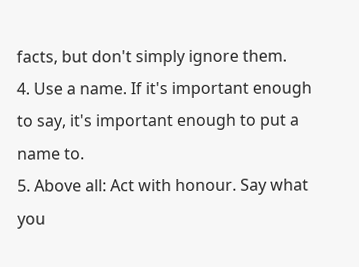facts, but don't simply ignore them.
4. Use a name. If it's important enough to say, it's important enough to put a name to.
5. Above all: Act with honour. Say what you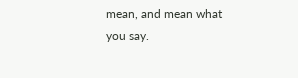mean, and mean what you say.